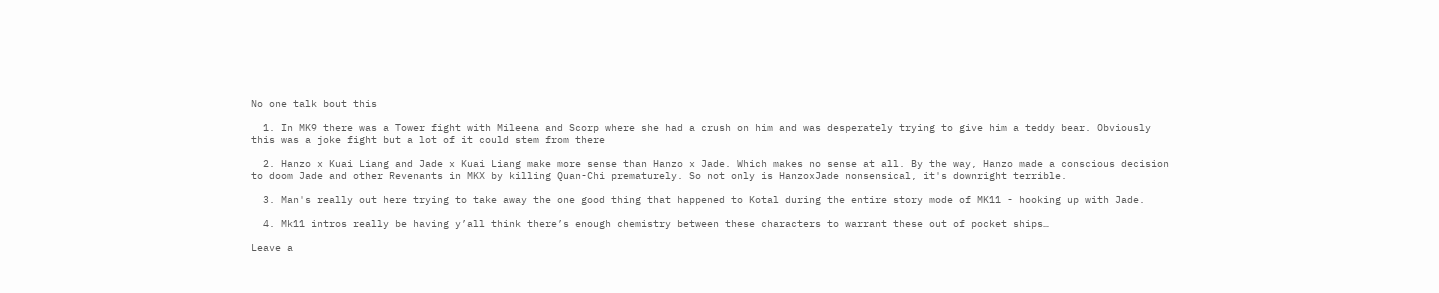No one talk bout this

  1. In MK9 there was a Tower fight with Mileena and Scorp where she had a crush on him and was desperately trying to give him a teddy bear. Obviously this was a joke fight but a lot of it could stem from there

  2. Hanzo x Kuai Liang and Jade x Kuai Liang make more sense than Hanzo x Jade. Which makes no sense at all. By the way, Hanzo made a conscious decision to doom Jade and other Revenants in MKX by killing Quan-Chi prematurely. So not only is HanzoxJade nonsensical, it's downright terrible.

  3. Man's really out here trying to take away the one good thing that happened to Kotal during the entire story mode of MK11 - hooking up with Jade.

  4. Mk11 intros really be having y’all think there’s enough chemistry between these characters to warrant these out of pocket ships…

Leave a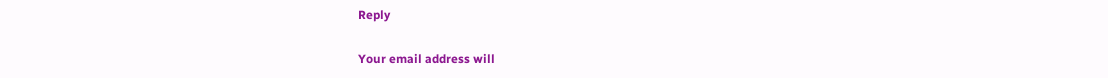Reply

Your email address will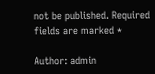not be published. Required fields are marked *

Author: admin